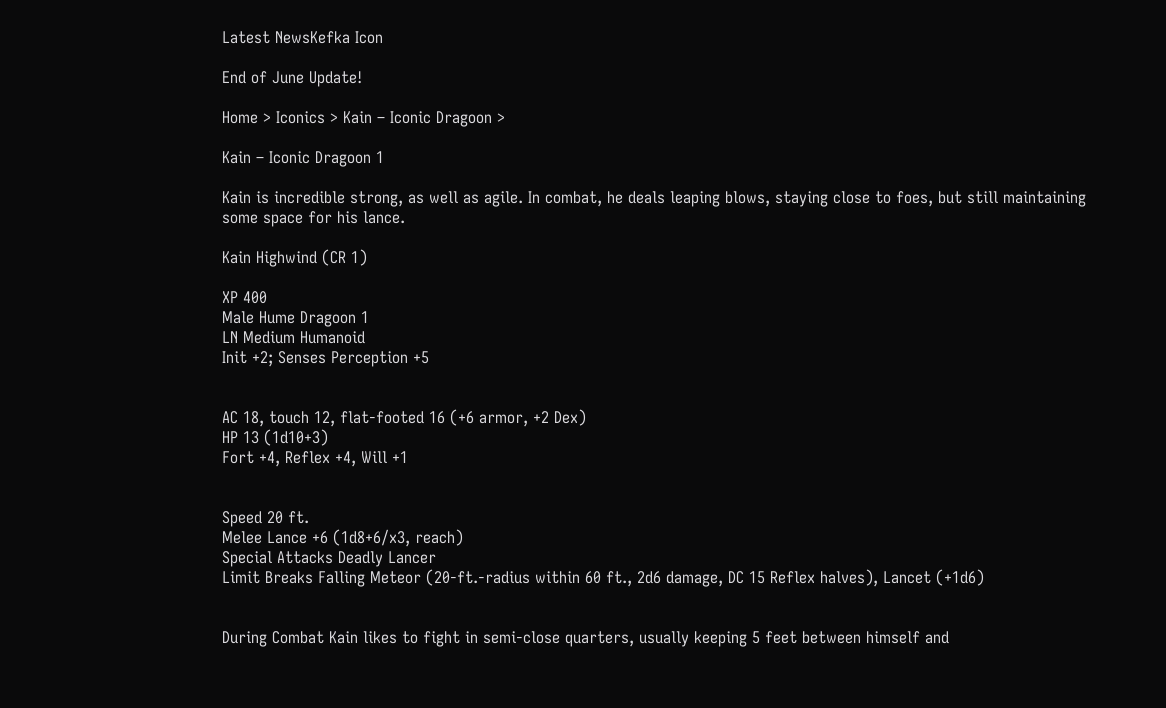Latest NewsKefka Icon

End of June Update!

Home > Iconics > Kain – Iconic Dragoon >

Kain – Iconic Dragoon 1

Kain is incredible strong, as well as agile. In combat, he deals leaping blows, staying close to foes, but still maintaining some space for his lance.

Kain Highwind (CR 1)

XP 400
Male Hume Dragoon 1
LN Medium Humanoid
Init +2; Senses Perception +5


AC 18, touch 12, flat-footed 16 (+6 armor, +2 Dex)
HP 13 (1d10+3)
Fort +4, Reflex +4, Will +1


Speed 20 ft.
Melee Lance +6 (1d8+6/x3, reach)
Special Attacks Deadly Lancer
Limit Breaks Falling Meteor (20-ft.-radius within 60 ft., 2d6 damage, DC 15 Reflex halves), Lancet (+1d6)


During Combat Kain likes to fight in semi-close quarters, usually keeping 5 feet between himself and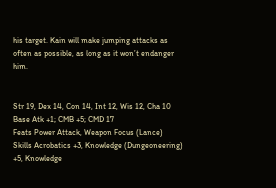his target. Kain will make jumping attacks as often as possible, as long as it won’t endanger him.


Str 19, Dex 14, Con 14, Int 12, Wis 12, Cha 10
Base Atk +1; CMB +5; CMD 17
Feats Power Attack, Weapon Focus (Lance)
Skills Acrobatics +3, Knowledge (Dungeoneering) +5, Knowledge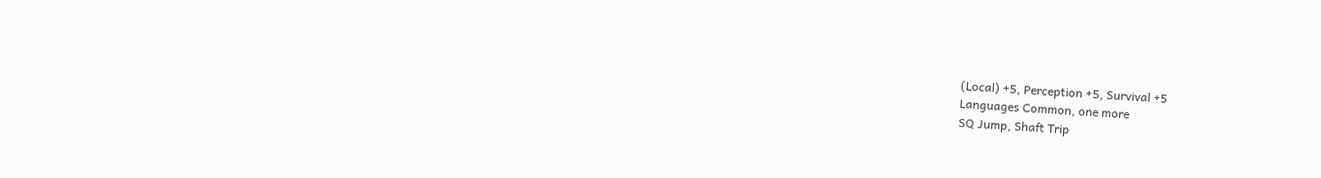(Local) +5, Perception +5, Survival +5
Languages Common, one more
SQ Jump, Shaft Trip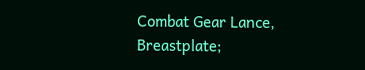Combat Gear Lance, Breastplate;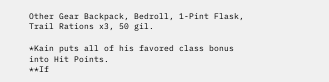Other Gear Backpack, Bedroll, 1-Pint Flask, Trail Rations x3, 50 gil.

*Kain puts all of his favored class bonus into Hit Points.
**If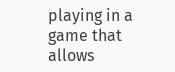playing in a game that allows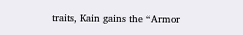traits, Kain gains the “Armor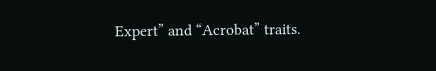Expert” and “Acrobat” traits.